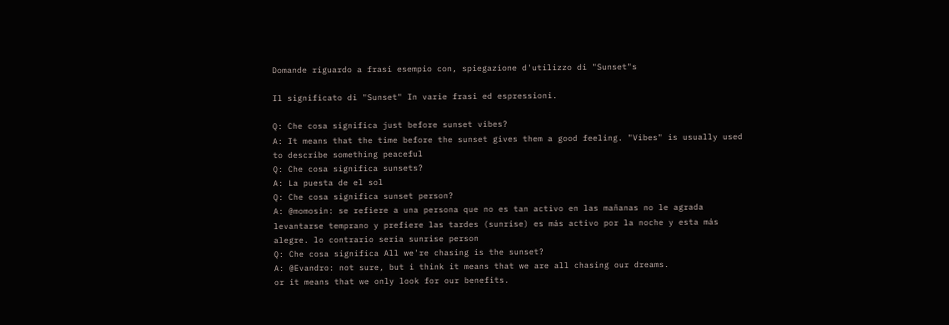Domande riguardo a frasi esempio con, spiegazione d'utilizzo di "Sunset"s

Il significato di "Sunset" In varie frasi ed espressioni.

Q: Che cosa significa just before sunset vibes?
A: It means that the time before the sunset gives them a good feeling. "Vibes" is usually used to describe something peaceful
Q: Che cosa significa sunsets?
A: La puesta de el sol
Q: Che cosa significa sunset person?
A: @momosin: se refiere a una persona que no es tan activo en las mañanas no le agrada levantarse temprano y prefiere las tardes (sunrise) es más activo por la noche y esta más alegre. lo contrario seria sunrise person
Q: Che cosa significa All we're chasing is the sunset?
A: @Evandro: not sure, but i think it means that we are all chasing our dreams.
or it means that we only look for our benefits.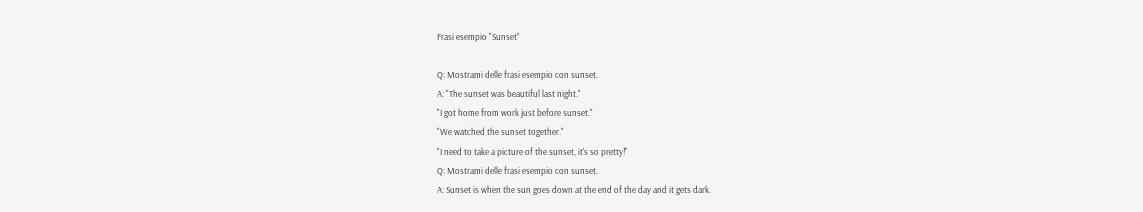Frasi esempio "Sunset"

Q: Mostrami delle frasi esempio con sunset.
A: "The sunset was beautiful last night."
"I got home from work just before sunset."
"We watched the sunset together."
"I need to take a picture of the sunset, it's so pretty!"
Q: Mostrami delle frasi esempio con sunset.
A: Sunset is when the sun goes down at the end of the day and it gets dark.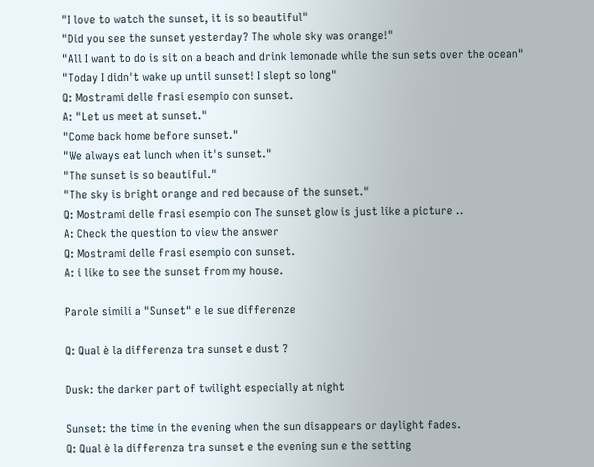"I love to watch the sunset, it is so beautiful"
"Did you see the sunset yesterday? The whole sky was orange!"
"All I want to do is sit on a beach and drink lemonade while the sun sets over the ocean"
"Today I didn't wake up until sunset! I slept so long"
Q: Mostrami delle frasi esempio con sunset.
A: "Let us meet at sunset."
"Come back home before sunset."
"We always eat lunch when it's sunset."
"The sunset is so beautiful."
"The sky is bright orange and red because of the sunset."
Q: Mostrami delle frasi esempio con The sunset glow is just like a picture ..
A: Check the question to view the answer
Q: Mostrami delle frasi esempio con sunset.
A: i like to see the sunset from my house.

Parole simili a "Sunset" e le sue differenze

Q: Qual è la differenza tra sunset e dust ?

Dusk: the darker part of twilight especially at night

Sunset: the time in the evening when the sun disappears or daylight fades.
Q: Qual è la differenza tra sunset e the evening sun e the setting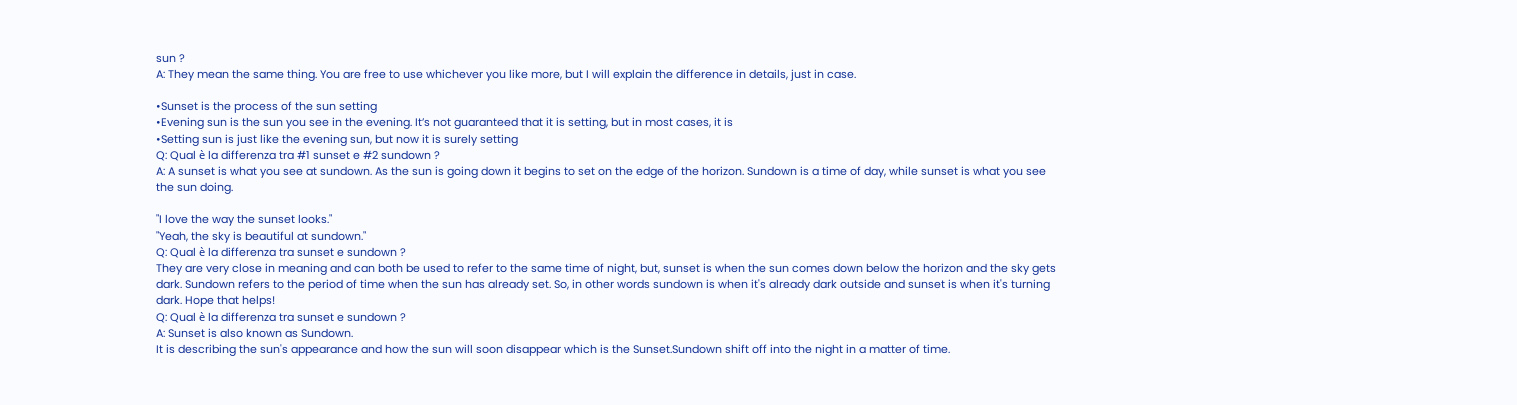sun ?
A: They mean the same thing. You are free to use whichever you like more, but I will explain the difference in details, just in case.

•Sunset is the process of the sun setting
•Evening sun is the sun you see in the evening. It’s not guaranteed that it is setting, but in most cases, it is
•Setting sun is just like the evening sun, but now it is surely setting
Q: Qual è la differenza tra #1 sunset e #2 sundown ?
A: A sunset is what you see at sundown. As the sun is going down it begins to set on the edge of the horizon. Sundown is a time of day, while sunset is what you see the sun doing.

"I love the way the sunset looks."
"Yeah, the sky is beautiful at sundown."
Q: Qual è la differenza tra sunset e sundown ?
They are very close in meaning and can both be used to refer to the same time of night, but, sunset is when the sun comes down below the horizon and the sky gets dark. Sundown refers to the period of time when the sun has already set. So, in other words sundown is when it's already dark outside and sunset is when it's turning dark. Hope that helps!
Q: Qual è la differenza tra sunset e sundown ?
A: Sunset is also known as Sundown.
It is describing the sun's appearance and how the sun will soon disappear which is the Sunset.Sundown shift off into the night in a matter of time.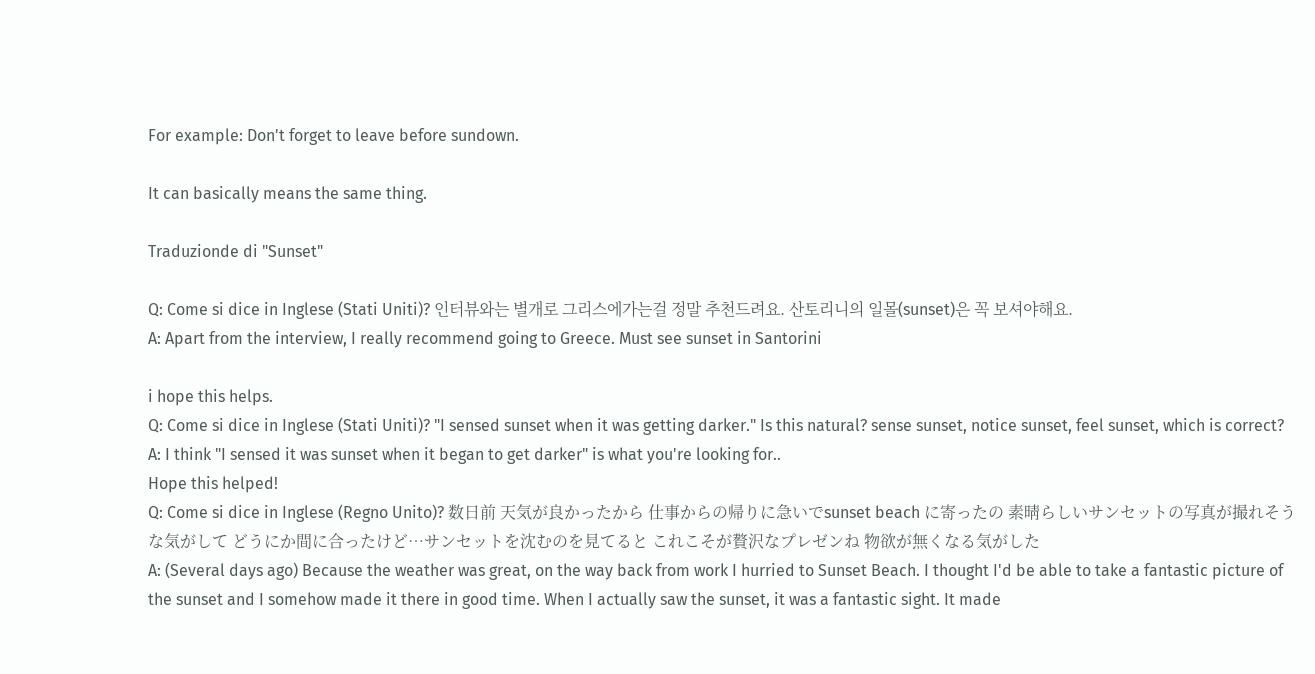For example: Don't forget to leave before sundown.

It can basically means the same thing.

Traduzionde di "Sunset"

Q: Come si dice in Inglese (Stati Uniti)? 인터뷰와는 별개로 그리스에가는걸 정말 추천드려요. 산토리니의 일몰(sunset)은 꼭 보셔야해요.
A: Apart from the interview, I really recommend going to Greece. Must see sunset in Santorini

i hope this helps.
Q: Come si dice in Inglese (Stati Uniti)? "I sensed sunset when it was getting darker." Is this natural? sense sunset, notice sunset, feel sunset, which is correct?
A: I think "I sensed it was sunset when it began to get darker" is what you're looking for..
Hope this helped!
Q: Come si dice in Inglese (Regno Unito)? 数日前 天気が良かったから 仕事からの帰りに急いでsunset beach に寄ったの 素晴らしいサンセットの写真が撮れそうな気がして どうにか間に合ったけど…サンセットを沈むのを見てると これこそが贅沢なプレゼンね 物欲が無くなる気がした
A: (Several days ago) Because the weather was great, on the way back from work I hurried to Sunset Beach. I thought I'd be able to take a fantastic picture of the sunset and I somehow made it there in good time. When I actually saw the sunset, it was a fantastic sight. It made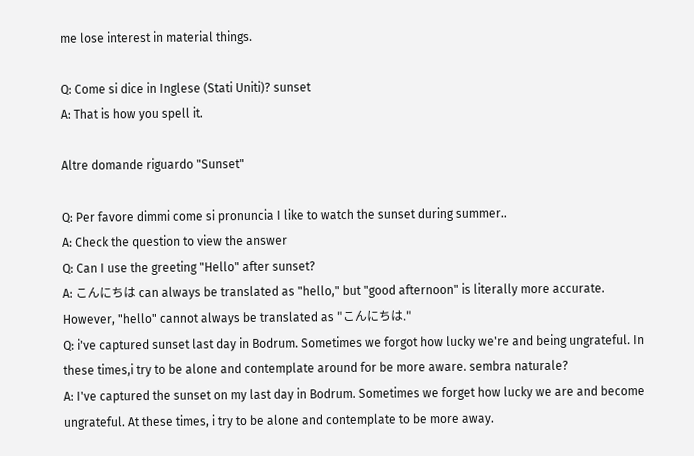me lose interest in material things.

Q: Come si dice in Inglese (Stati Uniti)? sunset
A: That is how you spell it.

Altre domande riguardo "Sunset"

Q: Per favore dimmi come si pronuncia I like to watch the sunset during summer..
A: Check the question to view the answer
Q: Can I use the greeting "Hello" after sunset?
A: こんにちは can always be translated as "hello," but "good afternoon" is literally more accurate. However, "hello" cannot always be translated as "こんにちは."
Q: i've captured sunset last day in Bodrum. Sometimes we forgot how lucky we're and being ungrateful. In these times,i try to be alone and contemplate around for be more aware. sembra naturale?
A: I've captured the sunset on my last day in Bodrum. Sometimes we forget how lucky we are and become ungrateful. At these times, i try to be alone and contemplate to be more away.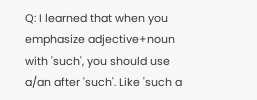Q: I learned that when you emphasize adjective+noun with 'such', you should use a/an after 'such'. Like 'such a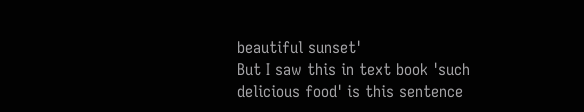beautiful sunset'
But I saw this in text book 'such delicious food' is this sentence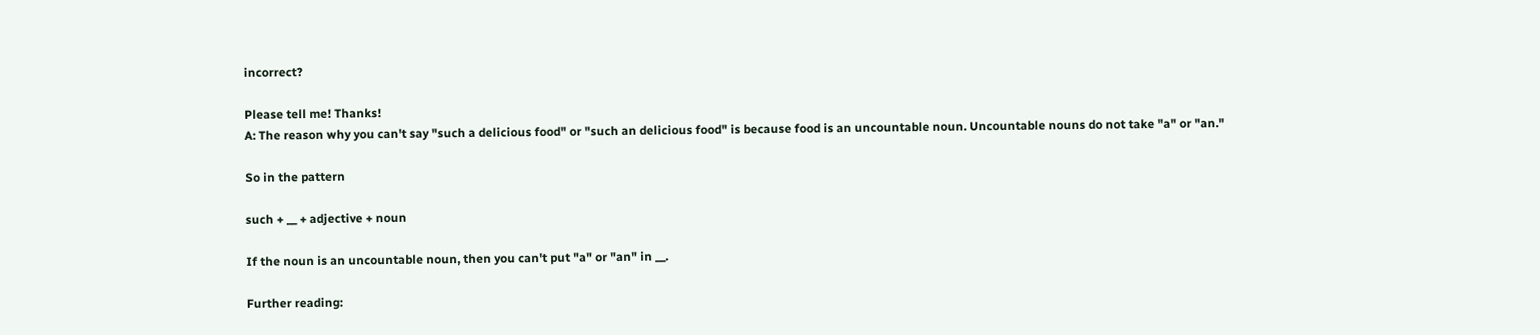incorrect?

Please tell me! Thanks!
A: The reason why you can't say "such a delicious food" or "such an delicious food" is because food is an uncountable noun. Uncountable nouns do not take "a" or "an."

So in the pattern

such + __ + adjective + noun

If the noun is an uncountable noun, then you can't put "a" or "an" in __.

Further reading: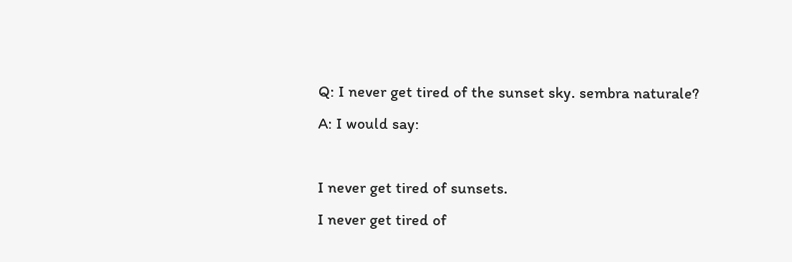Q: I never get tired of the sunset sky. sembra naturale?
A: I would say:

I never get tired of sunsets.
I never get tired of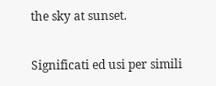the sky at sunset.

Significati ed usi per simili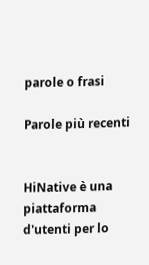parole o frasi

Parole più recenti


HiNative è una piattaforma d'utenti per lo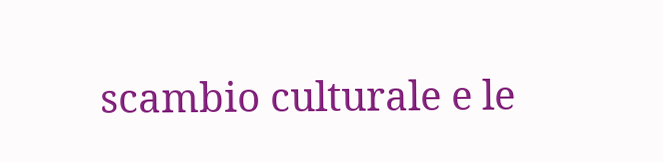scambio culturale e le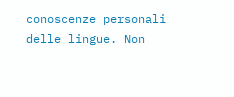conoscenze personali delle lingue. Non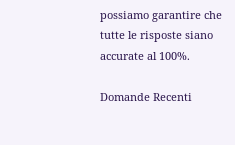possiamo garantire che tutte le risposte siano accurate al 100%.

Domande Recenti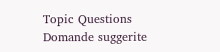Topic Questions
Domande suggerite